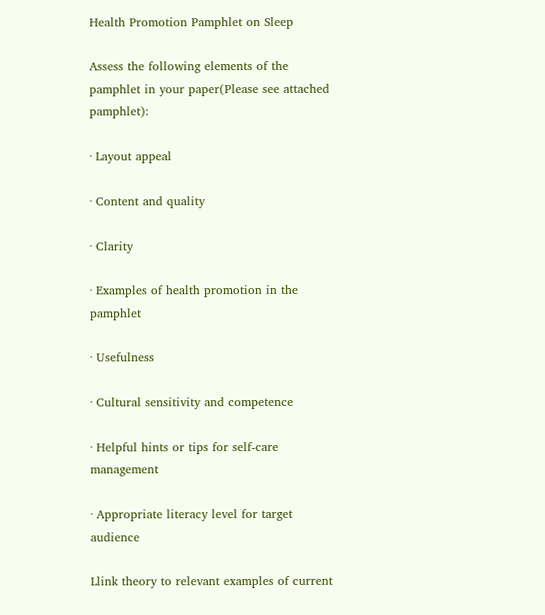Health Promotion Pamphlet on Sleep

Assess the following elements of the pamphlet in your paper(Please see attached pamphlet):

· Layout appeal

· Content and quality

· Clarity

· Examples of health promotion in the pamphlet

· Usefulness

· Cultural sensitivity and competence

· Helpful hints or tips for self-care management

· Appropriate literacy level for target audience

Llink theory to relevant examples of current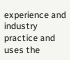experience and industry practice and uses the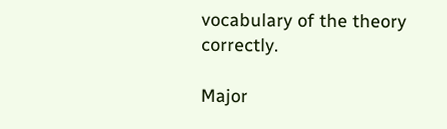vocabulary of the theory correctly.

Major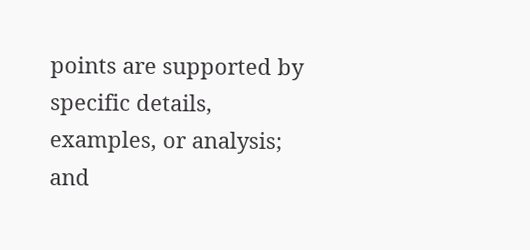points are supported by specific details, examples, or analysis; and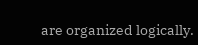are organized logically.